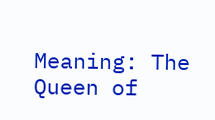Meaning: The Queen of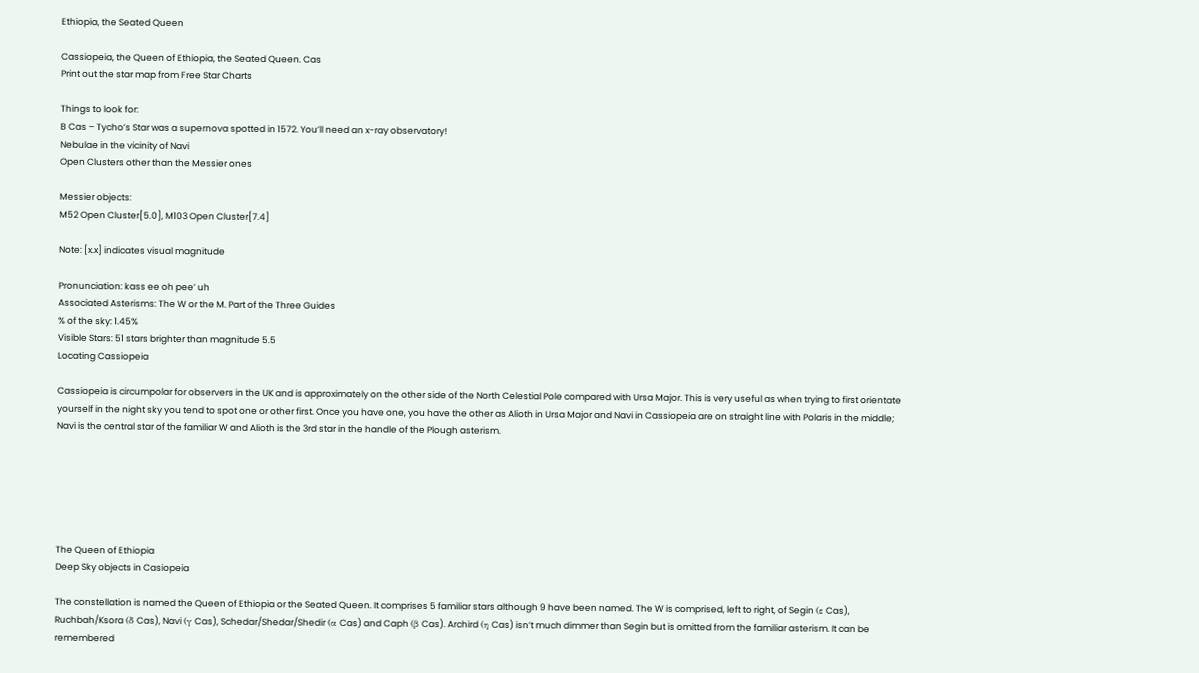Ethiopia, the Seated Queen

Cassiopeia, the Queen of Ethiopia, the Seated Queen. Cas
Print out the star map from Free Star Charts

Things to look for:
B Cas – Tycho’s Star was a supernova spotted in 1572. You’ll need an x-ray observatory!
Nebulae in the vicinity of Navi
Open Clusters other than the Messier ones

Messier objects:
M52 Open Cluster[5.0], M103 Open Cluster[7.4]

Note: [x.x] indicates visual magnitude

Pronunciation: kass ee oh pee’ uh
Associated Asterisms: The W or the M. Part of the Three Guides
% of the sky: 1.45%
Visible Stars: 51 stars brighter than magnitude 5.5
Locating Cassiopeia

Cassiopeia is circumpolar for observers in the UK and is approximately on the other side of the North Celestial Pole compared with Ursa Major. This is very useful as when trying to first orientate yourself in the night sky you tend to spot one or other first. Once you have one, you have the other as Alioth in Ursa Major and Navi in Cassiopeia are on straight line with Polaris in the middle; Navi is the central star of the familiar W and Alioth is the 3rd star in the handle of the Plough asterism.






The Queen of Ethiopia
Deep Sky objects in Casiopeia

The constellation is named the Queen of Ethiopia or the Seated Queen. It comprises 5 familiar stars although 9 have been named. The W is comprised, left to right, of Segin (ε Cas), Ruchbah/Ksora (δ Cas), Navi (γ Cas), Schedar/Shedar/Shedir (α Cas) and Caph (β Cas). Archird (η Cas) isn’t much dimmer than Segin but is omitted from the familiar asterism. It can be remembered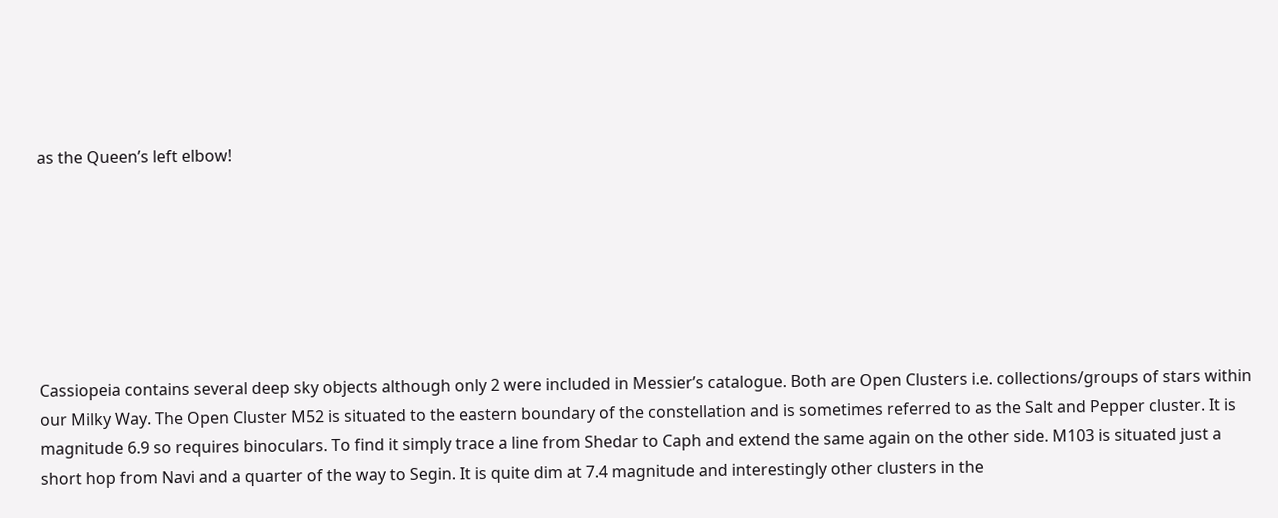as the Queen’s left elbow!







Cassiopeia contains several deep sky objects although only 2 were included in Messier’s catalogue. Both are Open Clusters i.e. collections/groups of stars within our Milky Way. The Open Cluster M52 is situated to the eastern boundary of the constellation and is sometimes referred to as the Salt and Pepper cluster. It is magnitude 6.9 so requires binoculars. To find it simply trace a line from Shedar to Caph and extend the same again on the other side. M103 is situated just a short hop from Navi and a quarter of the way to Segin. It is quite dim at 7.4 magnitude and interestingly other clusters in the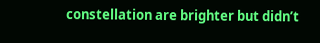constellation are brighter but didn’t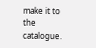make it to the catalogue.